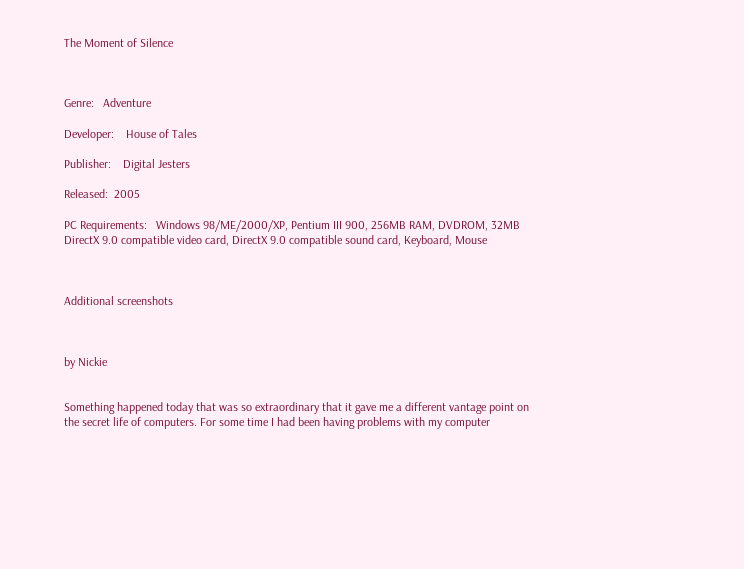The Moment of Silence



Genre:   Adventure

Developer:    House of Tales

Publisher:    Digital Jesters

Released:  2005

PC Requirements:   Windows 98/ME/2000/XP, Pentium III 900, 256MB RAM, DVDROM, 32MB DirectX 9.0 compatible video card, DirectX 9.0 compatible sound card, Keyboard, Mouse



Additional screenshots



by Nickie


Something happened today that was so extraordinary that it gave me a different vantage point on the secret life of computers. For some time I had been having problems with my computer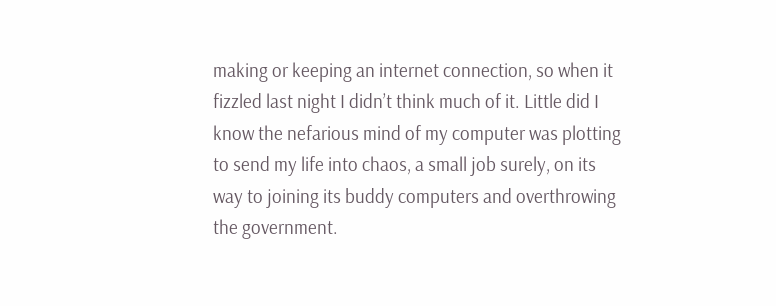making or keeping an internet connection, so when it fizzled last night I didn’t think much of it. Little did I know the nefarious mind of my computer was plotting to send my life into chaos, a small job surely, on its way to joining its buddy computers and overthrowing the government.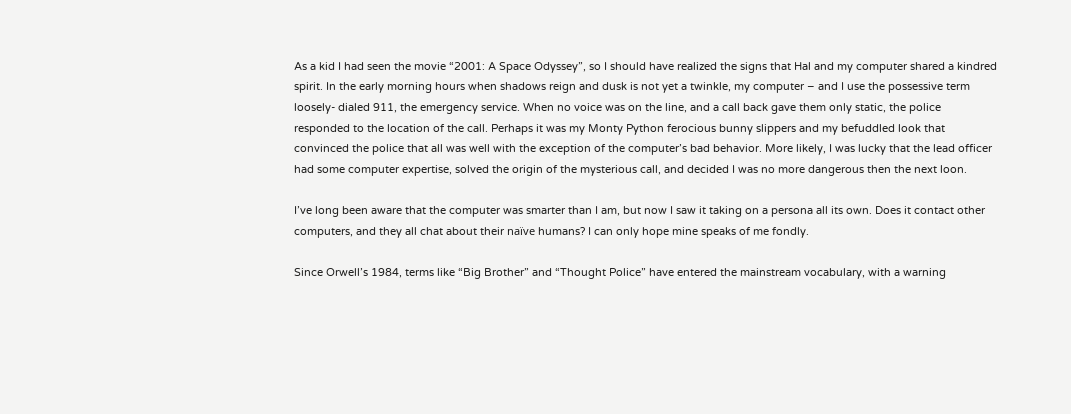As a kid I had seen the movie “2001: A Space Odyssey”, so I should have realized the signs that Hal and my computer shared a kindred spirit. In the early morning hours when shadows reign and dusk is not yet a twinkle, my computer – and I use the possessive term loosely- dialed 911, the emergency service. When no voice was on the line, and a call back gave them only static, the police responded to the location of the call. Perhaps it was my Monty Python ferocious bunny slippers and my befuddled look that convinced the police that all was well with the exception of the computer’s bad behavior. More likely, I was lucky that the lead officer had some computer expertise, solved the origin of the mysterious call, and decided I was no more dangerous then the next loon.

I’ve long been aware that the computer was smarter than I am, but now I saw it taking on a persona all its own. Does it contact other computers, and they all chat about their naïve humans? I can only hope mine speaks of me fondly.

Since Orwell’s 1984, terms like “Big Brother” and “Thought Police” have entered the mainstream vocabulary, with a warning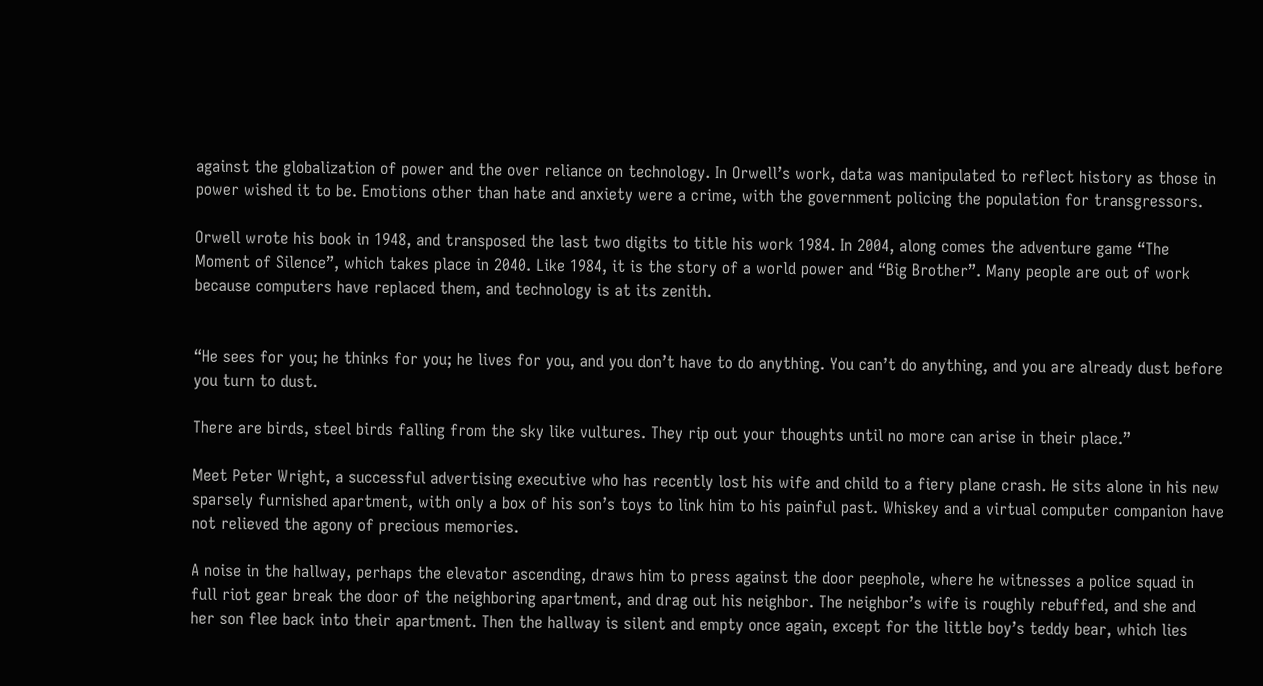against the globalization of power and the over reliance on technology. In Orwell’s work, data was manipulated to reflect history as those in power wished it to be. Emotions other than hate and anxiety were a crime, with the government policing the population for transgressors.

Orwell wrote his book in 1948, and transposed the last two digits to title his work 1984. In 2004, along comes the adventure game “The Moment of Silence”, which takes place in 2040. Like 1984, it is the story of a world power and “Big Brother”. Many people are out of work because computers have replaced them, and technology is at its zenith.


“He sees for you; he thinks for you; he lives for you, and you don’t have to do anything. You can’t do anything, and you are already dust before you turn to dust.

There are birds, steel birds falling from the sky like vultures. They rip out your thoughts until no more can arise in their place.”

Meet Peter Wright, a successful advertising executive who has recently lost his wife and child to a fiery plane crash. He sits alone in his new sparsely furnished apartment, with only a box of his son’s toys to link him to his painful past. Whiskey and a virtual computer companion have not relieved the agony of precious memories.

A noise in the hallway, perhaps the elevator ascending, draws him to press against the door peephole, where he witnesses a police squad in full riot gear break the door of the neighboring apartment, and drag out his neighbor. The neighbor’s wife is roughly rebuffed, and she and her son flee back into their apartment. Then the hallway is silent and empty once again, except for the little boy’s teddy bear, which lies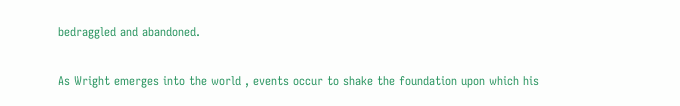bedraggled and abandoned.

As Wright emerges into the world , events occur to shake the foundation upon which his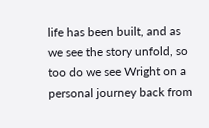life has been built, and as we see the story unfold, so too do we see Wright on a personal journey back from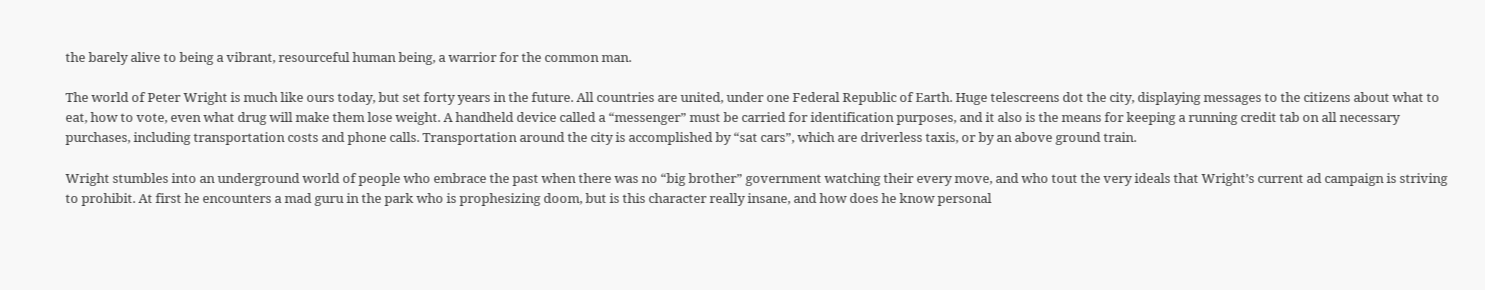the barely alive to being a vibrant, resourceful human being, a warrior for the common man.

The world of Peter Wright is much like ours today, but set forty years in the future. All countries are united, under one Federal Republic of Earth. Huge telescreens dot the city, displaying messages to the citizens about what to eat, how to vote, even what drug will make them lose weight. A handheld device called a “messenger” must be carried for identification purposes, and it also is the means for keeping a running credit tab on all necessary purchases, including transportation costs and phone calls. Transportation around the city is accomplished by “sat cars”, which are driverless taxis, or by an above ground train.

Wright stumbles into an underground world of people who embrace the past when there was no “big brother” government watching their every move, and who tout the very ideals that Wright’s current ad campaign is striving to prohibit. At first he encounters a mad guru in the park who is prophesizing doom, but is this character really insane, and how does he know personal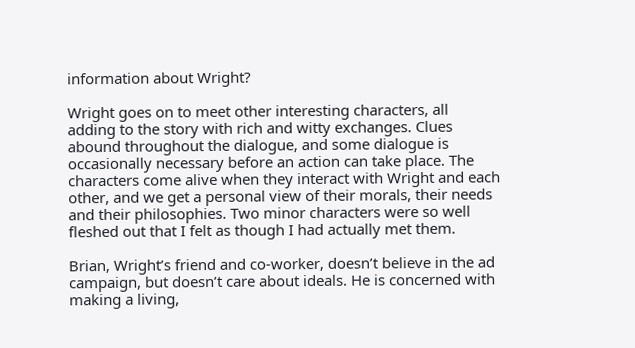information about Wright?

Wright goes on to meet other interesting characters, all adding to the story with rich and witty exchanges. Clues abound throughout the dialogue, and some dialogue is occasionally necessary before an action can take place. The characters come alive when they interact with Wright and each other, and we get a personal view of their morals, their needs and their philosophies. Two minor characters were so well fleshed out that I felt as though I had actually met them.

Brian, Wright’s friend and co-worker, doesn’t believe in the ad campaign, but doesn’t care about ideals. He is concerned with making a living,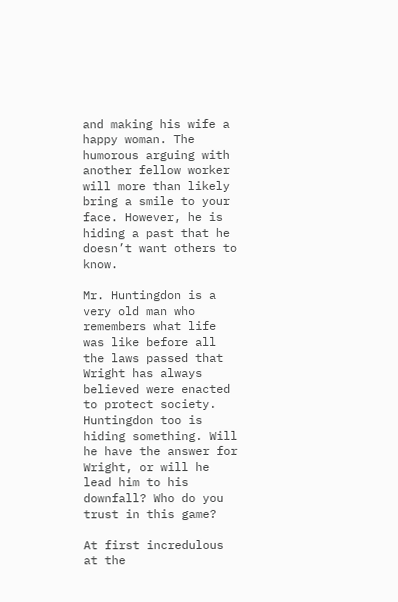and making his wife a happy woman. The humorous arguing with another fellow worker will more than likely bring a smile to your face. However, he is hiding a past that he doesn’t want others to know.

Mr. Huntingdon is a very old man who remembers what life was like before all the laws passed that Wright has always believed were enacted to protect society. Huntingdon too is hiding something. Will he have the answer for Wright, or will he lead him to his downfall? Who do you trust in this game?

At first incredulous at the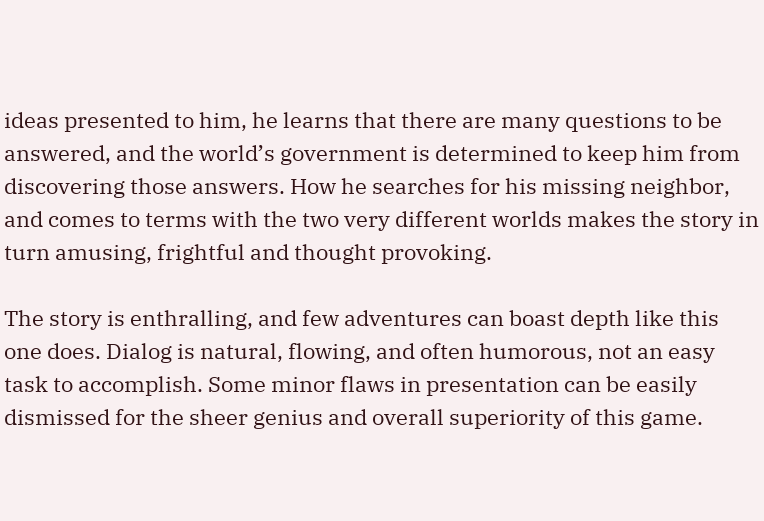ideas presented to him, he learns that there are many questions to be answered, and the world’s government is determined to keep him from discovering those answers. How he searches for his missing neighbor, and comes to terms with the two very different worlds makes the story in turn amusing, frightful and thought provoking.

The story is enthralling, and few adventures can boast depth like this one does. Dialog is natural, flowing, and often humorous, not an easy task to accomplish. Some minor flaws in presentation can be easily dismissed for the sheer genius and overall superiority of this game.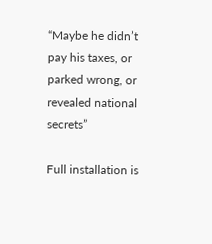“Maybe he didn’t pay his taxes, or parked wrong, or revealed national secrets”

Full installation is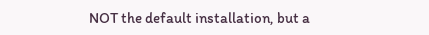NOT the default installation, but a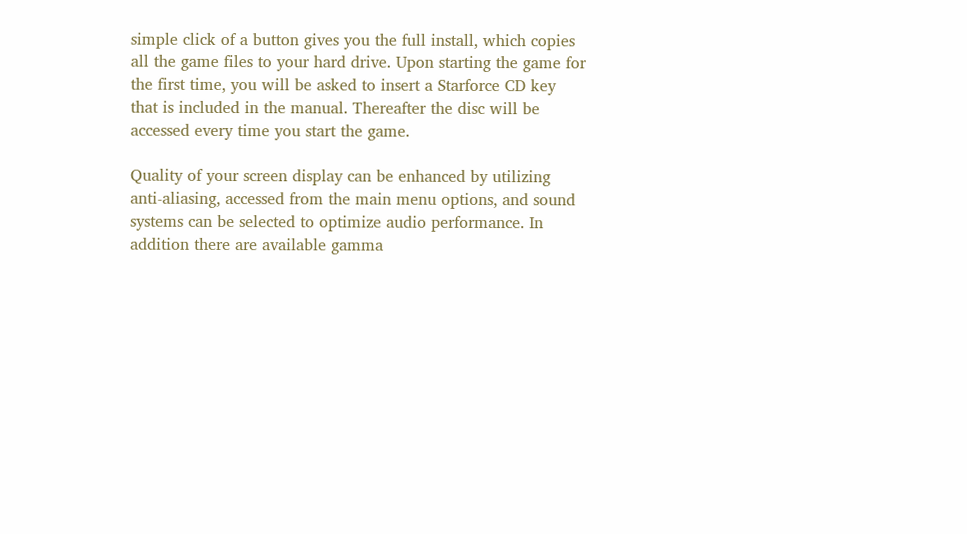simple click of a button gives you the full install, which copies all the game files to your hard drive. Upon starting the game for the first time, you will be asked to insert a Starforce CD key that is included in the manual. Thereafter the disc will be accessed every time you start the game.

Quality of your screen display can be enhanced by utilizing anti-aliasing, accessed from the main menu options, and sound systems can be selected to optimize audio performance. In addition there are available gamma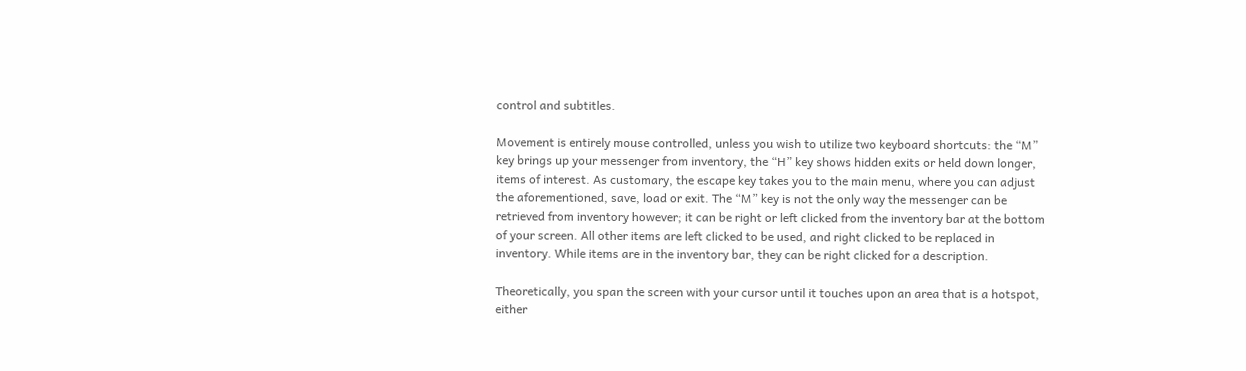control and subtitles.

Movement is entirely mouse controlled, unless you wish to utilize two keyboard shortcuts: the “M” key brings up your messenger from inventory, the “H” key shows hidden exits or held down longer, items of interest. As customary, the escape key takes you to the main menu, where you can adjust the aforementioned, save, load or exit. The “M” key is not the only way the messenger can be retrieved from inventory however; it can be right or left clicked from the inventory bar at the bottom of your screen. All other items are left clicked to be used, and right clicked to be replaced in inventory. While items are in the inventory bar, they can be right clicked for a description.

Theoretically, you span the screen with your cursor until it touches upon an area that is a hotspot, either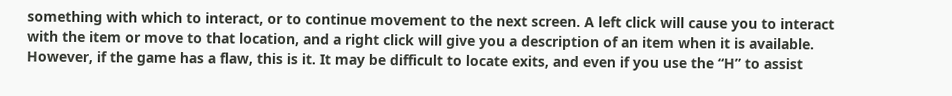something with which to interact, or to continue movement to the next screen. A left click will cause you to interact with the item or move to that location, and a right click will give you a description of an item when it is available. However, if the game has a flaw, this is it. It may be difficult to locate exits, and even if you use the “H” to assist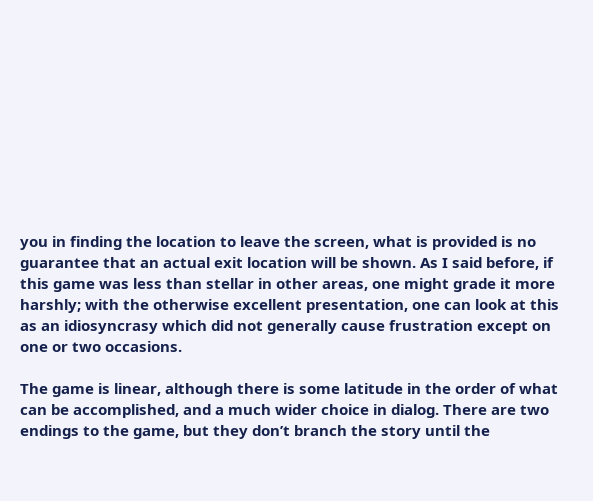you in finding the location to leave the screen, what is provided is no guarantee that an actual exit location will be shown. As I said before, if this game was less than stellar in other areas, one might grade it more harshly; with the otherwise excellent presentation, one can look at this as an idiosyncrasy which did not generally cause frustration except on one or two occasions.

The game is linear, although there is some latitude in the order of what can be accomplished, and a much wider choice in dialog. There are two endings to the game, but they don’t branch the story until the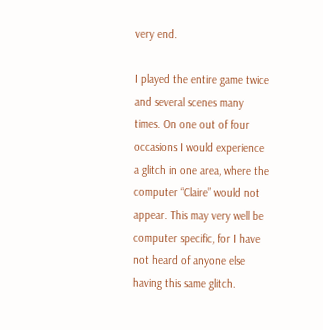very end.

I played the entire game twice and several scenes many times. On one out of four occasions I would experience a glitch in one area, where the computer “Claire” would not appear. This may very well be computer specific, for I have not heard of anyone else having this same glitch.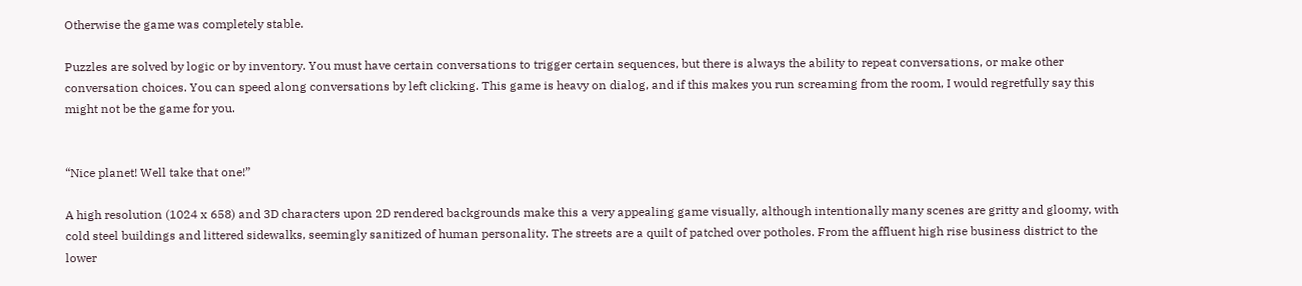Otherwise the game was completely stable.

Puzzles are solved by logic or by inventory. You must have certain conversations to trigger certain sequences, but there is always the ability to repeat conversations, or make other conversation choices. You can speed along conversations by left clicking. This game is heavy on dialog, and if this makes you run screaming from the room, I would regretfully say this might not be the game for you.


“Nice planet! Well take that one!”

A high resolution (1024 x 658) and 3D characters upon 2D rendered backgrounds make this a very appealing game visually, although intentionally many scenes are gritty and gloomy, with cold steel buildings and littered sidewalks, seemingly sanitized of human personality. The streets are a quilt of patched over potholes. From the affluent high rise business district to the lower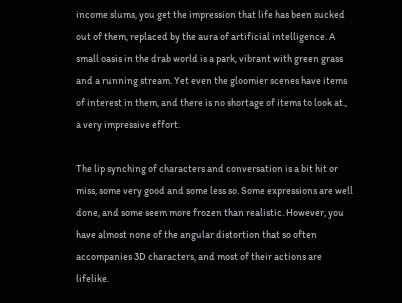income slums, you get the impression that life has been sucked out of them, replaced by the aura of artificial intelligence. A small oasis in the drab world is a park, vibrant with green grass and a running stream. Yet even the gloomier scenes have items of interest in them, and there is no shortage of items to look at., a very impressive effort.

The lip synching of characters and conversation is a bit hit or miss, some very good and some less so. Some expressions are well done, and some seem more frozen than realistic. However, you have almost none of the angular distortion that so often accompanies 3D characters, and most of their actions are lifelike.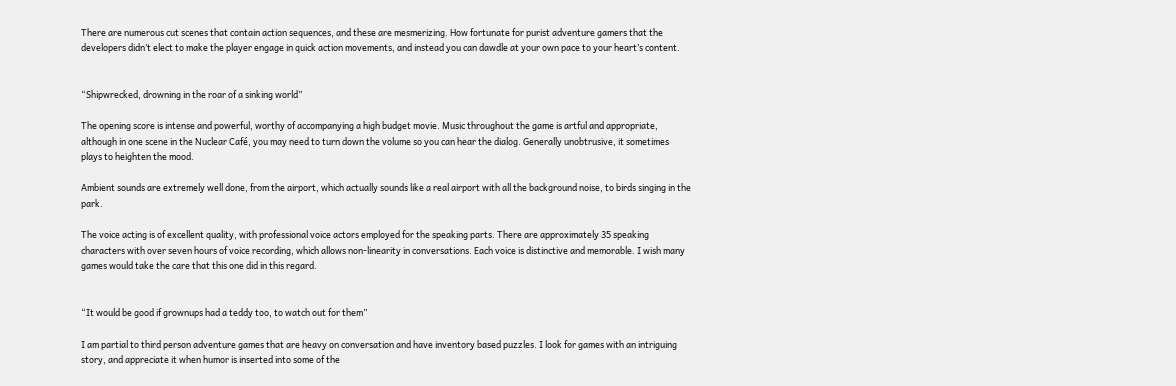There are numerous cut scenes that contain action sequences, and these are mesmerizing. How fortunate for purist adventure gamers that the developers didn’t elect to make the player engage in quick action movements, and instead you can dawdle at your own pace to your heart’s content.


“Shipwrecked, drowning in the roar of a sinking world”

The opening score is intense and powerful, worthy of accompanying a high budget movie. Music throughout the game is artful and appropriate, although in one scene in the Nuclear Café, you may need to turn down the volume so you can hear the dialog. Generally unobtrusive, it sometimes plays to heighten the mood.

Ambient sounds are extremely well done, from the airport, which actually sounds like a real airport with all the background noise, to birds singing in the park.

The voice acting is of excellent quality, with professional voice actors employed for the speaking parts. There are approximately 35 speaking characters with over seven hours of voice recording, which allows non-linearity in conversations. Each voice is distinctive and memorable. I wish many games would take the care that this one did in this regard.


“It would be good if grownups had a teddy too, to watch out for them”

I am partial to third person adventure games that are heavy on conversation and have inventory based puzzles. I look for games with an intriguing story, and appreciate it when humor is inserted into some of the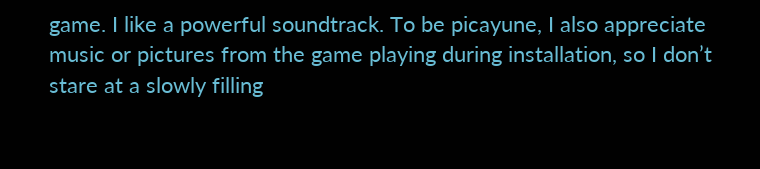game. I like a powerful soundtrack. To be picayune, I also appreciate music or pictures from the game playing during installation, so I don’t stare at a slowly filling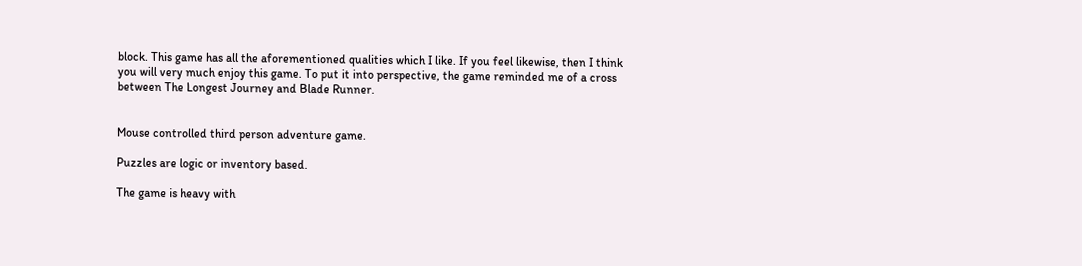block. This game has all the aforementioned qualities which I like. If you feel likewise, then I think you will very much enjoy this game. To put it into perspective, the game reminded me of a cross between The Longest Journey and Blade Runner.


Mouse controlled third person adventure game.

Puzzles are logic or inventory based.

The game is heavy with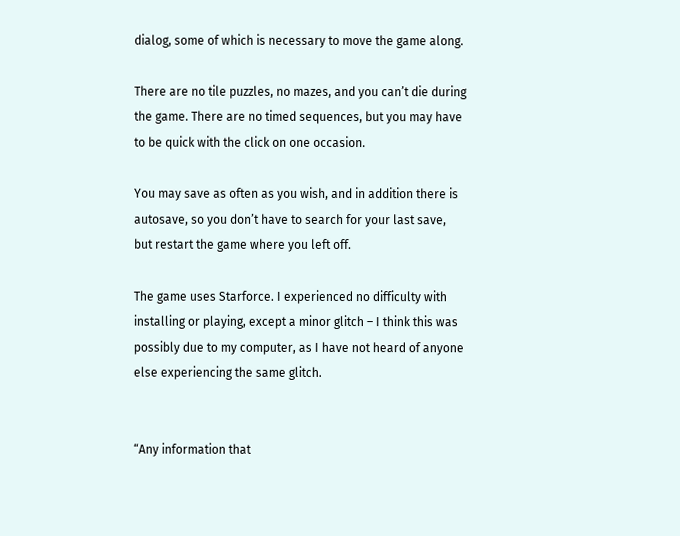dialog, some of which is necessary to move the game along.

There are no tile puzzles, no mazes, and you can’t die during the game. There are no timed sequences, but you may have to be quick with the click on one occasion.

You may save as often as you wish, and in addition there is autosave, so you don’t have to search for your last save, but restart the game where you left off.

The game uses Starforce. I experienced no difficulty with installing or playing, except a minor glitch – I think this was possibly due to my computer, as I have not heard of anyone else experiencing the same glitch.


“Any information that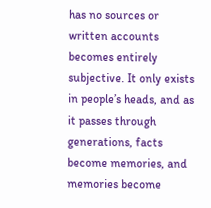has no sources or written accounts becomes entirely subjective. It only exists in people’s heads, and as it passes through generations, facts become memories, and memories become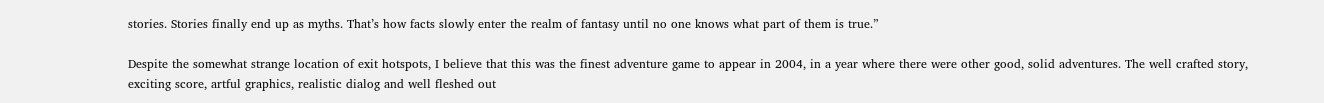stories. Stories finally end up as myths. That’s how facts slowly enter the realm of fantasy until no one knows what part of them is true.”

Despite the somewhat strange location of exit hotspots, I believe that this was the finest adventure game to appear in 2004, in a year where there were other good, solid adventures. The well crafted story, exciting score, artful graphics, realistic dialog and well fleshed out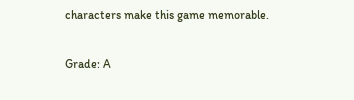characters make this game memorable.

Grade: A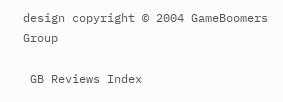design copyright © 2004 GameBoomers Group

 GB Reviews Index